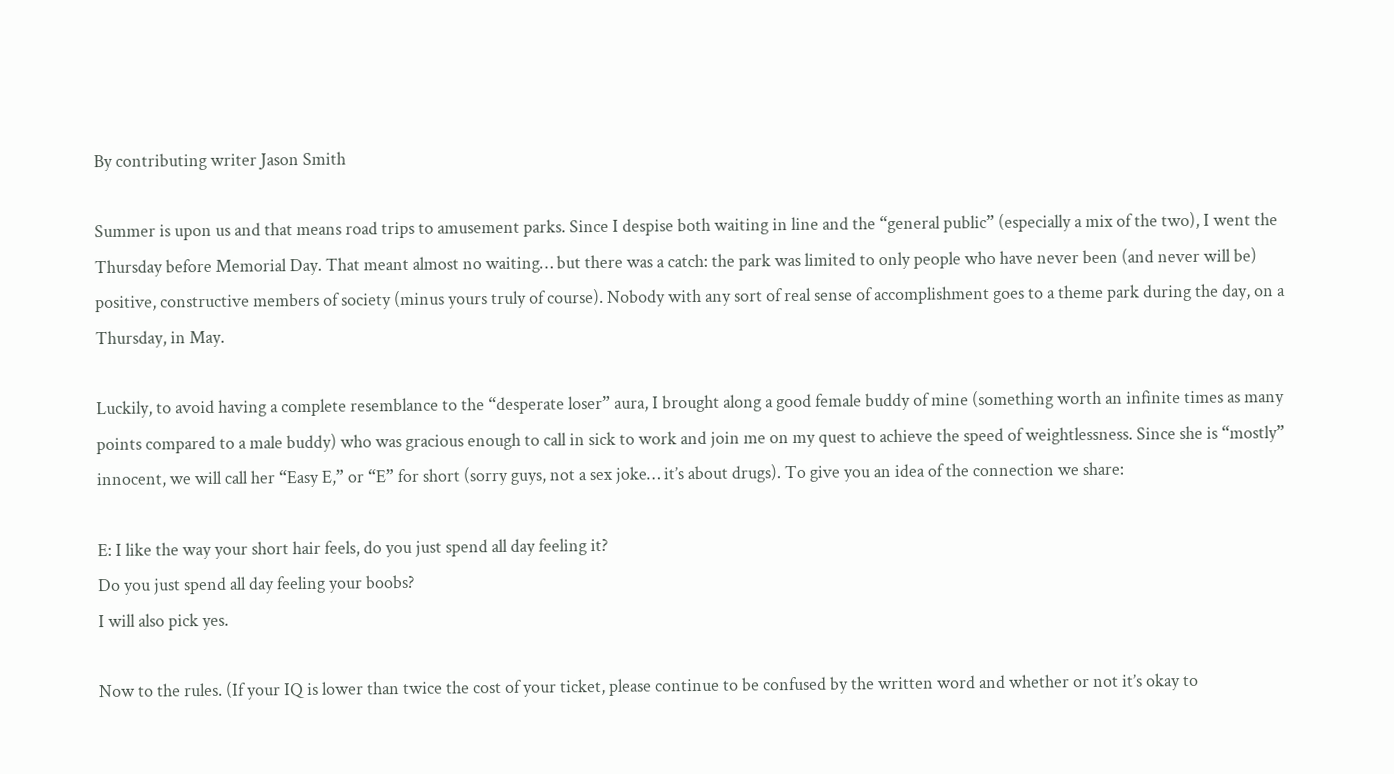By contributing writer Jason Smith

Summer is upon us and that means road trips to amusement parks. Since I despise both waiting in line and the “general public” (especially a mix of the two), I went the Thursday before Memorial Day. That meant almost no waiting… but there was a catch: the park was limited to only people who have never been (and never will be) positive, constructive members of society (minus yours truly of course). Nobody with any sort of real sense of accomplishment goes to a theme park during the day, on a Thursday, in May.

Luckily, to avoid having a complete resemblance to the “desperate loser” aura, I brought along a good female buddy of mine (something worth an infinite times as many points compared to a male buddy) who was gracious enough to call in sick to work and join me on my quest to achieve the speed of weightlessness. Since she is “mostly” innocent, we will call her “Easy E,” or “E” for short (sorry guys, not a sex joke… it’s about drugs). To give you an idea of the connection we share:

E: I like the way your short hair feels, do you just spend all day feeling it?
Do you just spend all day feeling your boobs?
I will also pick yes.

Now to the rules. (If your IQ is lower than twice the cost of your ticket, please continue to be confused by the written word and whether or not it’s okay to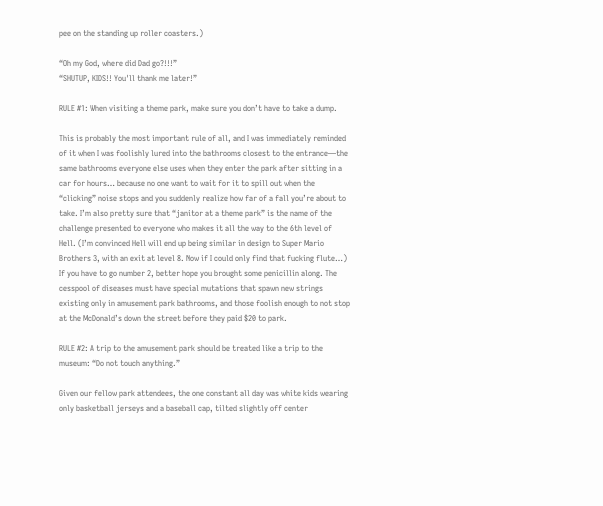pee on the standing up roller coasters.)

“Oh my God, where did Dad go?!!!”
“SHUTUP, KIDS!! You'll thank me later!”

RULE #1: When visiting a theme park, make sure you don’t have to take a dump.

This is probably the most important rule of all, and I was immediately reminded of it when I was foolishly lured into the bathrooms closest to the entrance—the same bathrooms everyone else uses when they enter the park after sitting in a car for hours… because no one want to wait for it to spill out when the “clicking” noise stops and you suddenly realize how far of a fall you’re about to take. I’m also pretty sure that “janitor at a theme park” is the name of the challenge presented to everyone who makes it all the way to the 6th level of Hell. (I’m convinced Hell will end up being similar in design to Super Mario Brothers 3, with an exit at level 8. Now if I could only find that fucking flute…) If you have to go number 2, better hope you brought some penicillin along. The cesspool of diseases must have special mutations that spawn new strings existing only in amusement park bathrooms, and those foolish enough to not stop at the McDonald’s down the street before they paid $20 to park.

RULE #2: A trip to the amusement park should be treated like a trip to the museum: “Do not touch anything.”

Given our fellow park attendees, the one constant all day was white kids wearing only basketball jerseys and a baseball cap, tilted slightly off center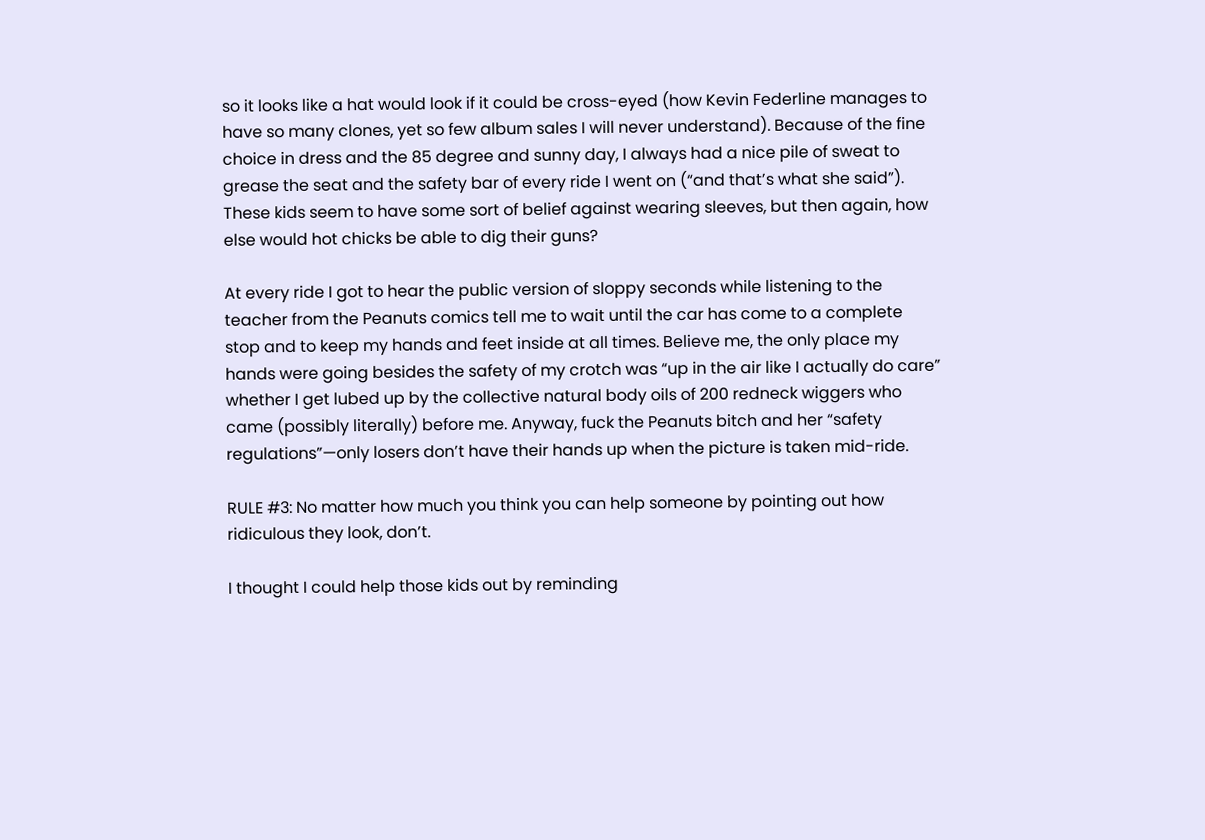so it looks like a hat would look if it could be cross-eyed (how Kevin Federline manages to have so many clones, yet so few album sales I will never understand). Because of the fine choice in dress and the 85 degree and sunny day, I always had a nice pile of sweat to grease the seat and the safety bar of every ride I went on (“and that’s what she said”). These kids seem to have some sort of belief against wearing sleeves, but then again, how else would hot chicks be able to dig their guns?

At every ride I got to hear the public version of sloppy seconds while listening to the teacher from the Peanuts comics tell me to wait until the car has come to a complete stop and to keep my hands and feet inside at all times. Believe me, the only place my hands were going besides the safety of my crotch was “up in the air like I actually do care” whether I get lubed up by the collective natural body oils of 200 redneck wiggers who came (possibly literally) before me. Anyway, fuck the Peanuts bitch and her “safety regulations”—only losers don’t have their hands up when the picture is taken mid-ride.

RULE #3: No matter how much you think you can help someone by pointing out how ridiculous they look, don’t.

I thought I could help those kids out by reminding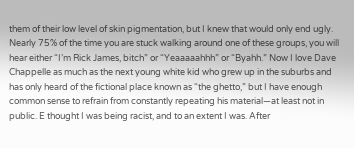them of their low level of skin pigmentation, but I knew that would only end ugly. Nearly 75% of the time you are stuck walking around one of these groups, you will hear either “I’m Rick James, bitch” or “Yeaaaaahhh” or “Byahh.” Now I love Dave Chappelle as much as the next young white kid who grew up in the suburbs and has only heard of the fictional place known as “the ghetto,” but I have enough common sense to refrain from constantly repeating his material—at least not in public. E thought I was being racist, and to an extent I was. After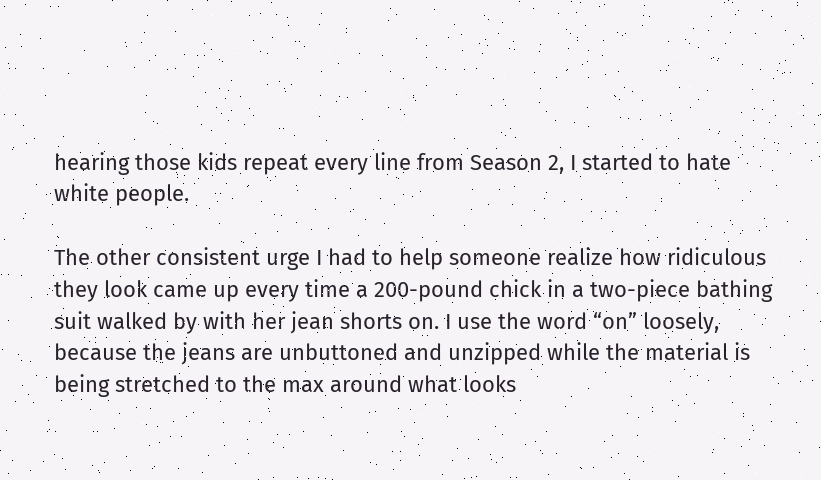hearing those kids repeat every line from Season 2, I started to hate white people.

The other consistent urge I had to help someone realize how ridiculous they look came up every time a 200-pound chick in a two-piece bathing suit walked by with her jean shorts on. I use the word “on” loosely, because the jeans are unbuttoned and unzipped while the material is being stretched to the max around what looks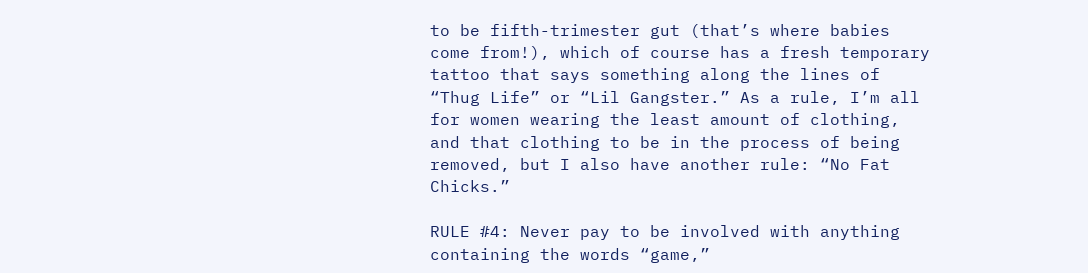to be fifth-trimester gut (that’s where babies come from!), which of course has a fresh temporary tattoo that says something along the lines of “Thug Life” or “Lil Gangster.” As a rule, I’m all for women wearing the least amount of clothing, and that clothing to be in the process of being removed, but I also have another rule: “No Fat Chicks.”

RULE #4: Never pay to be involved with anything containing the words “game,”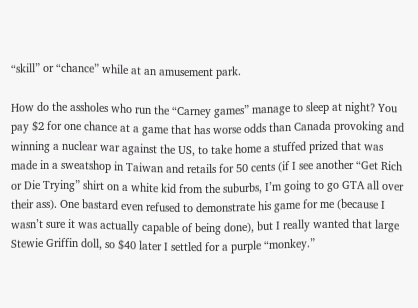“skill” or “chance” while at an amusement park.

How do the assholes who run the “Carney games” manage to sleep at night? You pay $2 for one chance at a game that has worse odds than Canada provoking and winning a nuclear war against the US, to take home a stuffed prized that was made in a sweatshop in Taiwan and retails for 50 cents (if I see another “Get Rich or Die Trying” shirt on a white kid from the suburbs, I’m going to go GTA all over their ass). One bastard even refused to demonstrate his game for me (because I wasn’t sure it was actually capable of being done), but I really wanted that large Stewie Griffin doll, so $40 later I settled for a purple “monkey.”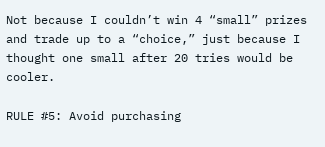Not because I couldn’t win 4 “small” prizes and trade up to a “choice,” just because I thought one small after 20 tries would be cooler.

RULE #5: Avoid purchasing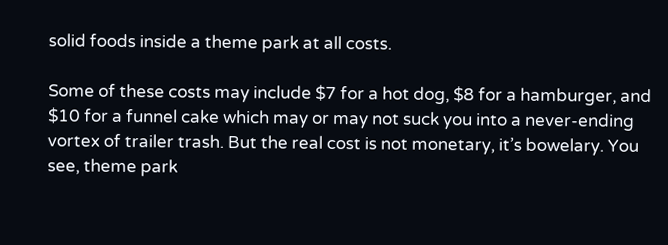solid foods inside a theme park at all costs.

Some of these costs may include $7 for a hot dog, $8 for a hamburger, and $10 for a funnel cake which may or may not suck you into a never-ending vortex of trailer trash. But the real cost is not monetary, it’s bowelary. You see, theme park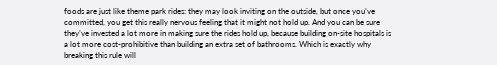foods are just like theme park rides: they may look inviting on the outside, but once you’ve committed, you get this really nervous feeling that it might not hold up. And you can be sure they’ve invested a lot more in making sure the rides hold up, because building on-site hospitals is a lot more cost-prohibitive than building an extra set of bathrooms. Which is exactly why breaking this rule will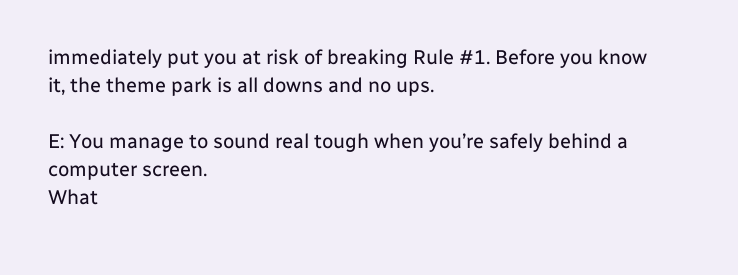immediately put you at risk of breaking Rule #1. Before you know it, the theme park is all downs and no ups.

E: You manage to sound real tough when you’re safely behind a computer screen.
What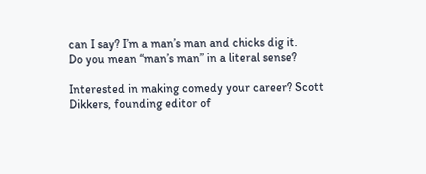can I say? I’m a man’s man and chicks dig it.
Do you mean “man’s man” in a literal sense?

Interested in making comedy your career? Scott Dikkers, founding editor of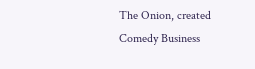The Onion, created Comedy Business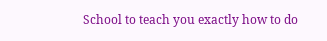School to teach you exactly how to do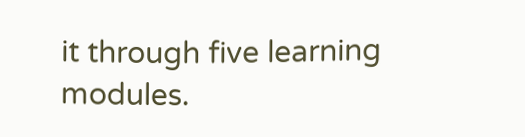it through five learning modules.